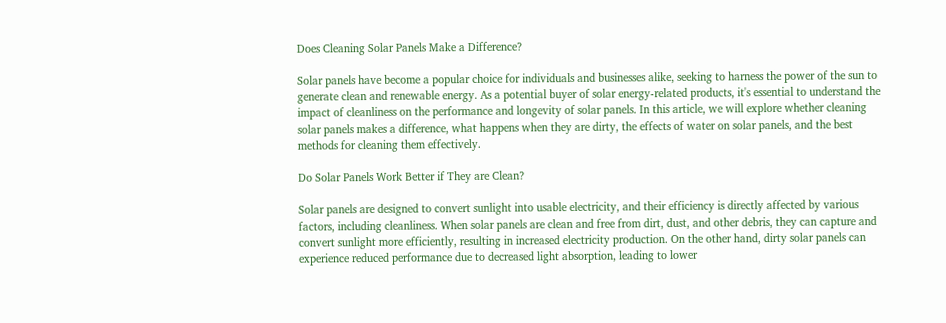Does Cleaning Solar Panels Make a Difference?

Solar panels have become a popular choice for individuals and businesses alike, seeking to harness the power of the sun to generate clean and renewable energy. As a potential buyer of solar energy-related products, it's essential to understand the impact of cleanliness on the performance and longevity of solar panels. In this article, we will explore whether cleaning solar panels makes a difference, what happens when they are dirty, the effects of water on solar panels, and the best methods for cleaning them effectively.

Do Solar Panels Work Better if They are Clean?

Solar panels are designed to convert sunlight into usable electricity, and their efficiency is directly affected by various factors, including cleanliness. When solar panels are clean and free from dirt, dust, and other debris, they can capture and convert sunlight more efficiently, resulting in increased electricity production. On the other hand, dirty solar panels can experience reduced performance due to decreased light absorption, leading to lower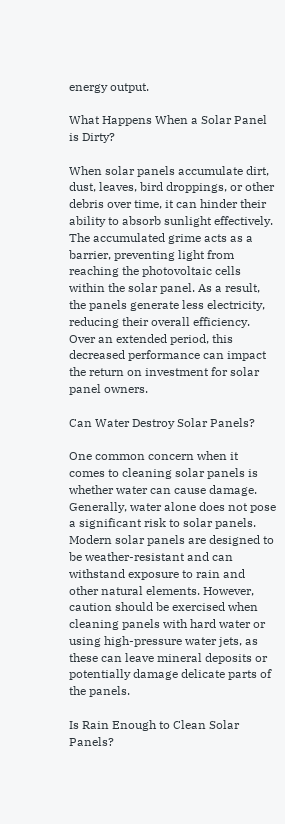energy output.

What Happens When a Solar Panel is Dirty?

When solar panels accumulate dirt, dust, leaves, bird droppings, or other debris over time, it can hinder their ability to absorb sunlight effectively. The accumulated grime acts as a barrier, preventing light from reaching the photovoltaic cells within the solar panel. As a result, the panels generate less electricity, reducing their overall efficiency. Over an extended period, this decreased performance can impact the return on investment for solar panel owners.

Can Water Destroy Solar Panels?

One common concern when it comes to cleaning solar panels is whether water can cause damage. Generally, water alone does not pose a significant risk to solar panels. Modern solar panels are designed to be weather-resistant and can withstand exposure to rain and other natural elements. However, caution should be exercised when cleaning panels with hard water or using high-pressure water jets, as these can leave mineral deposits or potentially damage delicate parts of the panels.

Is Rain Enough to Clean Solar Panels?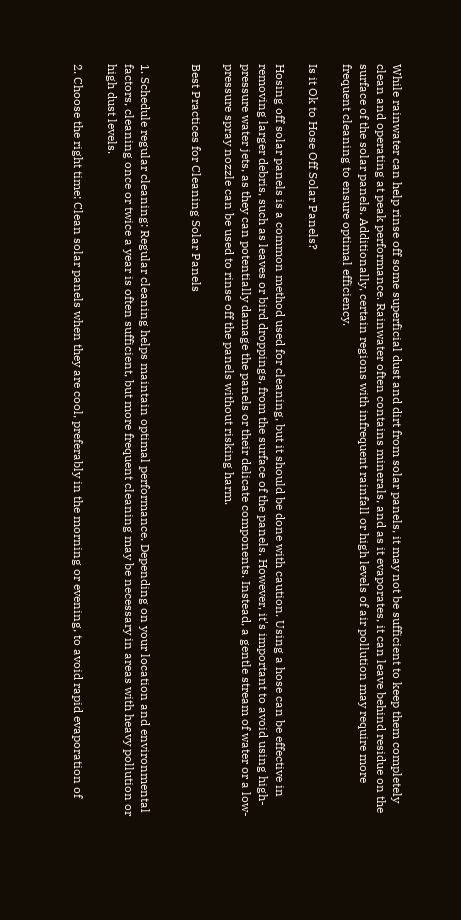While rainwater can help rinse off some superficial dust and dirt from solar panels, it may not be sufficient to keep them completely clean and operating at peak performance. Rainwater often contains minerals, and as it evaporates, it can leave behind residue on the surface of the solar panels. Additionally, certain regions with infrequent rainfall or high levels of air pollution may require more frequent cleaning to ensure optimal efficiency.

Is it Ok to Hose Off Solar Panels?

Hosing off solar panels is a common method used for cleaning, but it should be done with caution. Using a hose can be effective in removing larger debris, such as leaves or bird droppings, from the surface of the panels. However, it's important to avoid using high-pressure water jets, as they can potentially damage the panels or their delicate components. Instead, a gentle stream of water or a low-pressure spray nozzle can be used to rinse off the panels without risking harm.

Best Practices for Cleaning Solar Panels


1. Schedule regular cleaning: Regular cleaning helps maintain optimal performance. Depending on your location and environmental factors, cleaning once or twice a year is often sufficient, but more frequent cleaning may be necessary in areas with heavy pollution or high dust levels.

2. Choose the right time: Clean solar panels when they are cool, preferably in the morning or evening, to avoid rapid evaporation of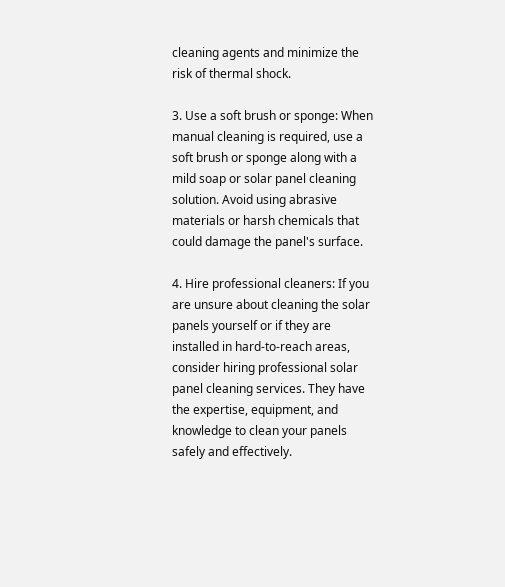cleaning agents and minimize the risk of thermal shock.

3. Use a soft brush or sponge: When manual cleaning is required, use a soft brush or sponge along with a mild soap or solar panel cleaning solution. Avoid using abrasive materials or harsh chemicals that could damage the panel's surface.

4. Hire professional cleaners: If you are unsure about cleaning the solar panels yourself or if they are installed in hard-to-reach areas, consider hiring professional solar panel cleaning services. They have the expertise, equipment, and knowledge to clean your panels safely and effectively.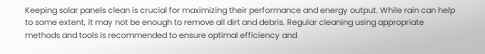Keeping solar panels clean is crucial for maximizing their performance and energy output. While rain can help to some extent, it may not be enough to remove all dirt and debris. Regular cleaning using appropriate methods and tools is recommended to ensure optimal efficiency and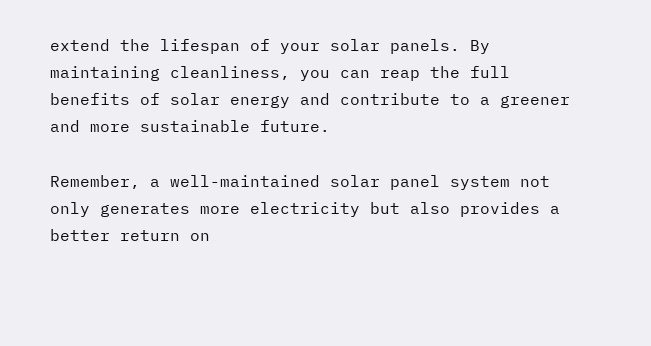extend the lifespan of your solar panels. By maintaining cleanliness, you can reap the full benefits of solar energy and contribute to a greener and more sustainable future.

Remember, a well-maintained solar panel system not only generates more electricity but also provides a better return on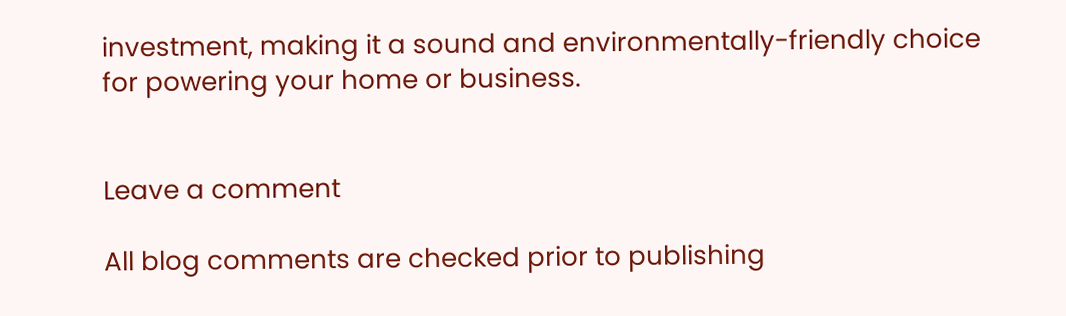investment, making it a sound and environmentally-friendly choice for powering your home or business.


Leave a comment

All blog comments are checked prior to publishing